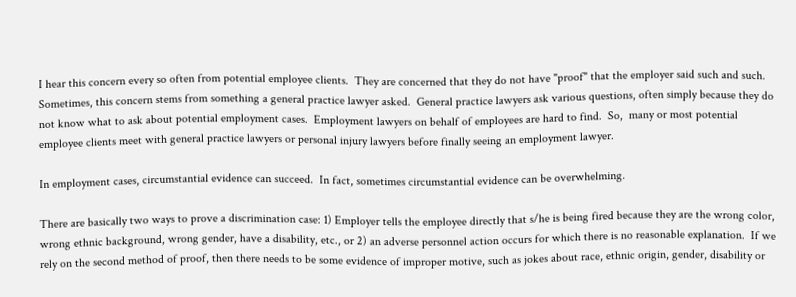I hear this concern every so often from potential employee clients.  They are concerned that they do not have "proof" that the employer said such and such.  Sometimes, this concern stems from something a general practice lawyer asked.  General practice lawyers ask various questions, often simply because they do not know what to ask about potential employment cases.  Employment lawyers on behalf of employees are hard to find.  So,  many or most potential employee clients meet with general practice lawyers or personal injury lawyers before finally seeing an employment lawyer.

In employment cases, circumstantial evidence can succeed.  In fact, sometimes circumstantial evidence can be overwhelming.

There are basically two ways to prove a discrimination case: 1) Employer tells the employee directly that s/he is being fired because they are the wrong color, wrong ethnic background, wrong gender, have a disability, etc., or 2) an adverse personnel action occurs for which there is no reasonable explanation.  If we rely on the second method of proof, then there needs to be some evidence of improper motive, such as jokes about race, ethnic origin, gender, disability or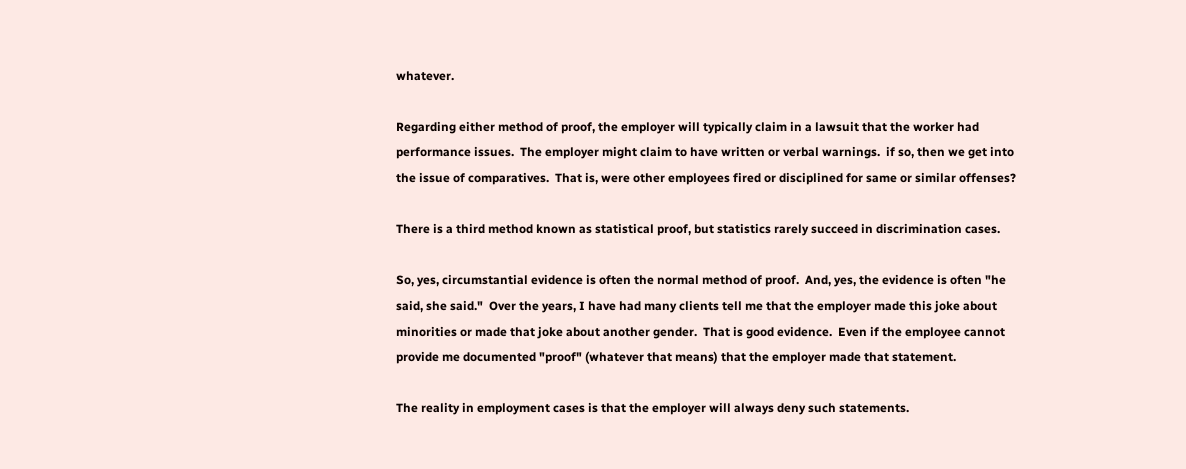whatever.

Regarding either method of proof, the employer will typically claim in a lawsuit that the worker had performance issues.  The employer might claim to have written or verbal warnings.  if so, then we get into the issue of comparatives.  That is, were other employees fired or disciplined for same or similar offenses?

There is a third method known as statistical proof, but statistics rarely succeed in discrimination cases.

So, yes, circumstantial evidence is often the normal method of proof.  And, yes, the evidence is often "he said, she said."  Over the years, I have had many clients tell me that the employer made this joke about minorities or made that joke about another gender.  That is good evidence.  Even if the employee cannot provide me documented "proof" (whatever that means) that the employer made that statement.

The reality in employment cases is that the employer will always deny such statements.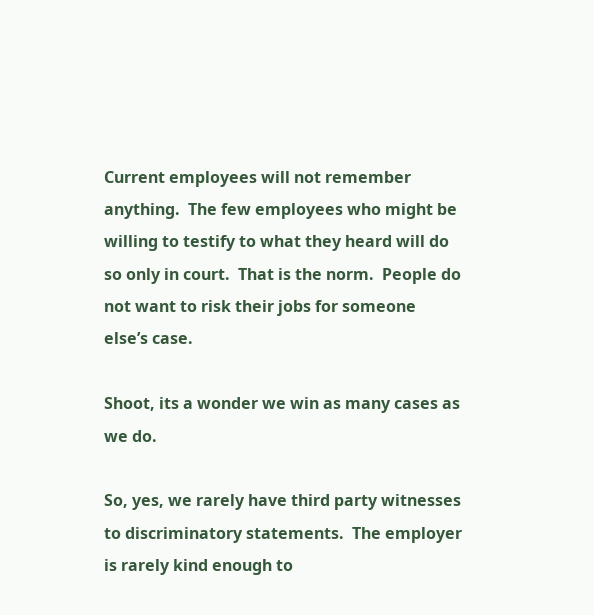Current employees will not remember anything.  The few employees who might be willing to testify to what they heard will do so only in court.  That is the norm.  People do not want to risk their jobs for someone else’s case.

Shoot, its a wonder we win as many cases as we do.

So, yes, we rarely have third party witnesses to discriminatory statements.  The employer is rarely kind enough to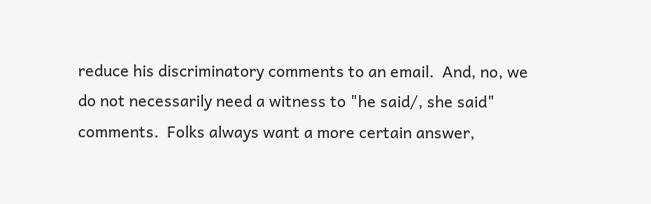reduce his discriminatory comments to an email.  And, no, we do not necessarily need a witness to "he said/, she said" comments.  Folks always want a more certain answer,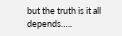but the truth is it all depends…..